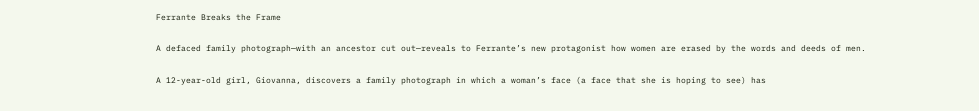Ferrante Breaks the Frame

A defaced family photograph—with an ancestor cut out—reveals to Ferrante’s new protagonist how women are erased by the words and deeds of men.

A 12-year-old girl, Giovanna, discovers a family photograph in which a woman’s face (a face that she is hoping to see) has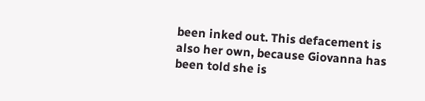been inked out. This defacement is also her own, because Giovanna has been told she is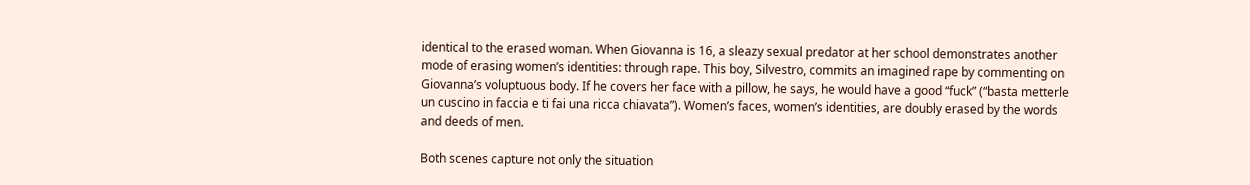identical to the erased woman. When Giovanna is 16, a sleazy sexual predator at her school demonstrates another mode of erasing women’s identities: through rape. This boy, Silvestro, commits an imagined rape by commenting on Giovanna’s voluptuous body. If he covers her face with a pillow, he says, he would have a good “fuck” (“basta metterle un cuscino in faccia e ti fai una ricca chiavata”). Women’s faces, women’s identities, are doubly erased by the words and deeds of men.

Both scenes capture not only the situation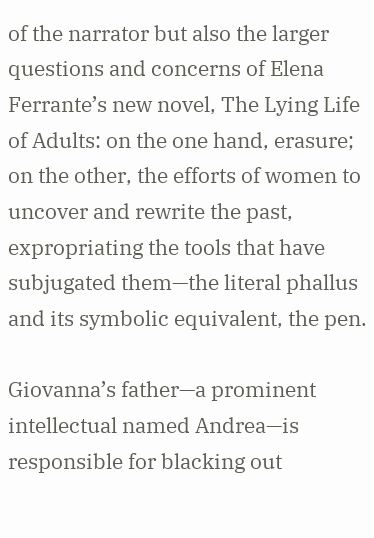of the narrator but also the larger questions and concerns of Elena Ferrante’s new novel, The Lying Life of Adults: on the one hand, erasure; on the other, the efforts of women to uncover and rewrite the past, expropriating the tools that have subjugated them—the literal phallus and its symbolic equivalent, the pen.

Giovanna’s father—a prominent intellectual named Andrea—is responsible for blacking out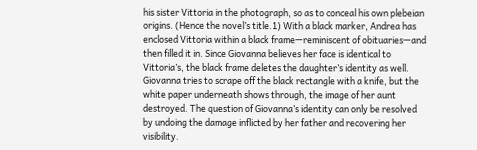his sister Vittoria in the photograph, so as to conceal his own plebeian origins. (Hence the novel’s title.1) With a black marker, Andrea has enclosed Vittoria within a black frame—reminiscent of obituaries—and then filled it in. Since Giovanna believes her face is identical to Vittoria’s, the black frame deletes the daughter’s identity as well. Giovanna tries to scrape off the black rectangle with a knife, but the white paper underneath shows through, the image of her aunt destroyed. The question of Giovanna’s identity can only be resolved by undoing the damage inflicted by her father and recovering her visibility.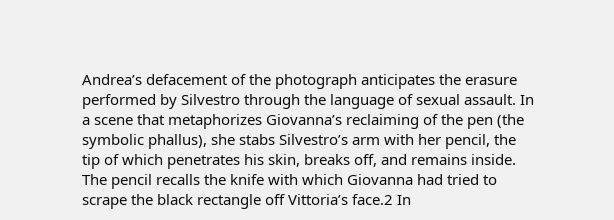Andrea’s defacement of the photograph anticipates the erasure performed by Silvestro through the language of sexual assault. In a scene that metaphorizes Giovanna’s reclaiming of the pen (the symbolic phallus), she stabs Silvestro’s arm with her pencil, the tip of which penetrates his skin, breaks off, and remains inside. The pencil recalls the knife with which Giovanna had tried to scrape the black rectangle off Vittoria’s face.2 In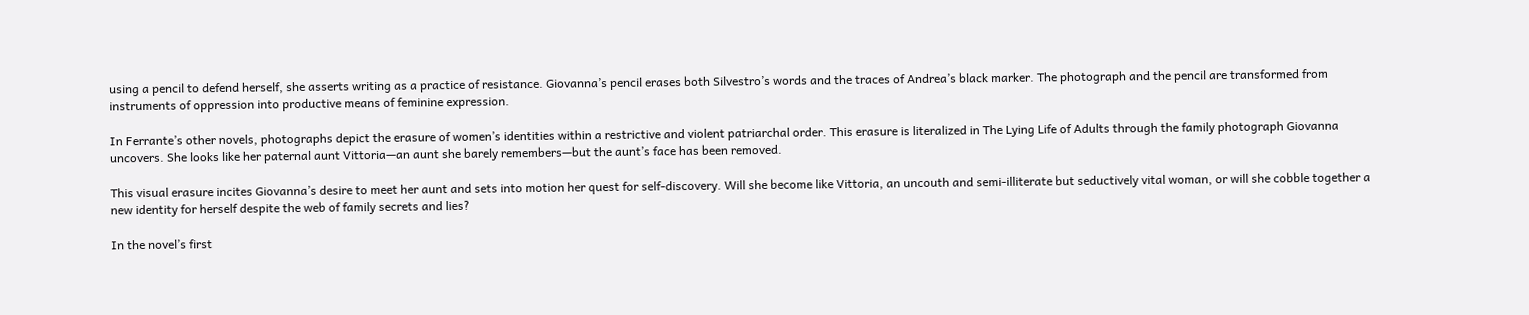using a pencil to defend herself, she asserts writing as a practice of resistance. Giovanna’s pencil erases both Silvestro’s words and the traces of Andrea’s black marker. The photograph and the pencil are transformed from instruments of oppression into productive means of feminine expression.

In Ferrante’s other novels, photographs depict the erasure of women’s identities within a restrictive and violent patriarchal order. This erasure is literalized in The Lying Life of Adults through the family photograph Giovanna uncovers. She looks like her paternal aunt Vittoria—an aunt she barely remembers—but the aunt’s face has been removed.

This visual erasure incites Giovanna’s desire to meet her aunt and sets into motion her quest for self-discovery. Will she become like Vittoria, an uncouth and semi-illiterate but seductively vital woman, or will she cobble together a new identity for herself despite the web of family secrets and lies?

In the novel’s first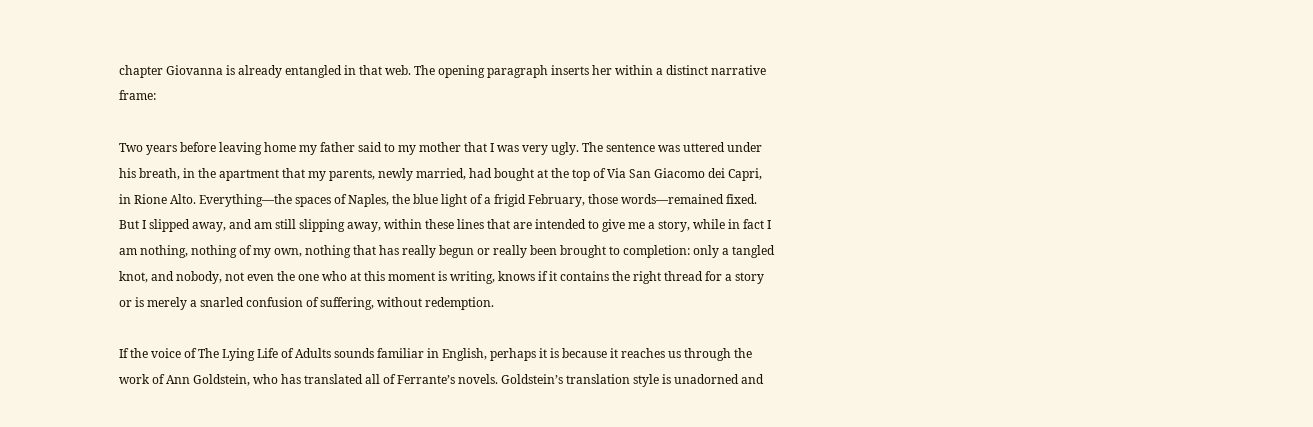chapter Giovanna is already entangled in that web. The opening paragraph inserts her within a distinct narrative frame:

Two years before leaving home my father said to my mother that I was very ugly. The sentence was uttered under his breath, in the apartment that my parents, newly married, had bought at the top of Via San Giacomo dei Capri, in Rione Alto. Everything—the spaces of Naples, the blue light of a frigid February, those words—remained fixed. But I slipped away, and am still slipping away, within these lines that are intended to give me a story, while in fact I am nothing, nothing of my own, nothing that has really begun or really been brought to completion: only a tangled knot, and nobody, not even the one who at this moment is writing, knows if it contains the right thread for a story or is merely a snarled confusion of suffering, without redemption.

If the voice of The Lying Life of Adults sounds familiar in English, perhaps it is because it reaches us through the work of Ann Goldstein, who has translated all of Ferrante’s novels. Goldstein’s translation style is unadorned and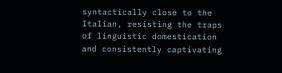syntactically close to the Italian, resisting the traps of linguistic domestication and consistently captivating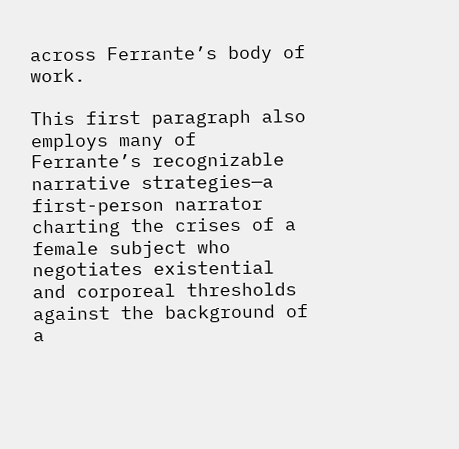across Ferrante’s body of work.

This first paragraph also employs many of Ferrante’s recognizable narrative strategies—a first-person narrator charting the crises of a female subject who negotiates existential and corporeal thresholds against the background of a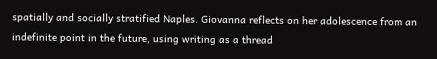spatially and socially stratified Naples. Giovanna reflects on her adolescence from an indefinite point in the future, using writing as a thread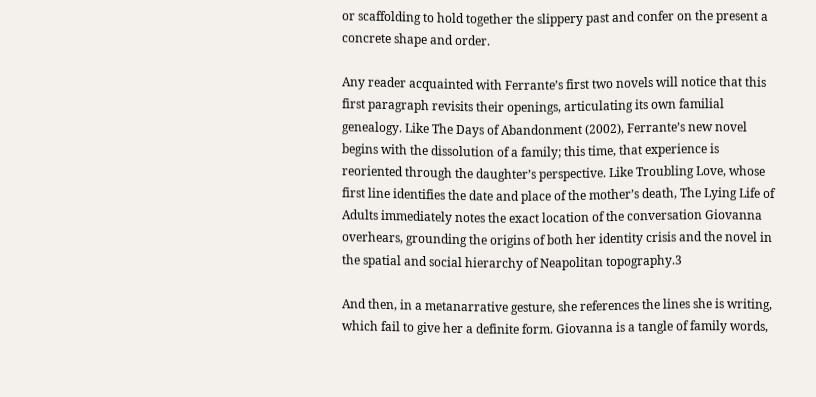or scaffolding to hold together the slippery past and confer on the present a concrete shape and order.

Any reader acquainted with Ferrante’s first two novels will notice that this first paragraph revisits their openings, articulating its own familial genealogy. Like The Days of Abandonment (2002), Ferrante’s new novel begins with the dissolution of a family; this time, that experience is reoriented through the daughter’s perspective. Like Troubling Love, whose first line identifies the date and place of the mother’s death, The Lying Life of Adults immediately notes the exact location of the conversation Giovanna overhears, grounding the origins of both her identity crisis and the novel in the spatial and social hierarchy of Neapolitan topography.3

And then, in a metanarrative gesture, she references the lines she is writing, which fail to give her a definite form. Giovanna is a tangle of family words,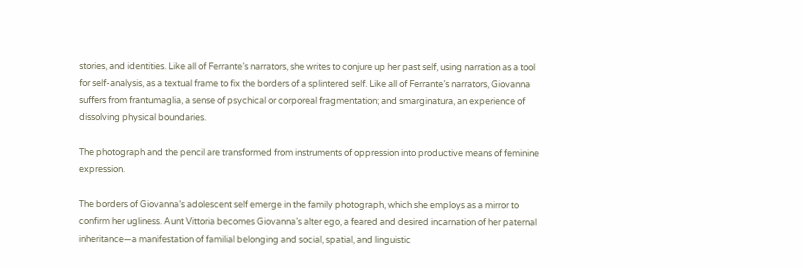stories, and identities. Like all of Ferrante’s narrators, she writes to conjure up her past self, using narration as a tool for self-analysis, as a textual frame to fix the borders of a splintered self. Like all of Ferrante’s narrators, Giovanna suffers from frantumaglia, a sense of psychical or corporeal fragmentation; and smarginatura, an experience of dissolving physical boundaries.

The photograph and the pencil are transformed from instruments of oppression into productive means of feminine expression.

The borders of Giovanna’s adolescent self emerge in the family photograph, which she employs as a mirror to confirm her ugliness. Aunt Vittoria becomes Giovanna’s alter ego, a feared and desired incarnation of her paternal inheritance—a manifestation of familial belonging and social, spatial, and linguistic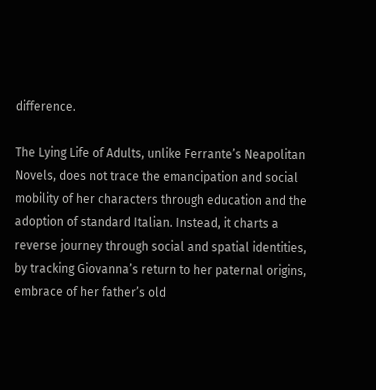difference.

The Lying Life of Adults, unlike Ferrante’s Neapolitan Novels, does not trace the emancipation and social mobility of her characters through education and the adoption of standard Italian. Instead, it charts a reverse journey through social and spatial identities, by tracking Giovanna’s return to her paternal origins, embrace of her father’s old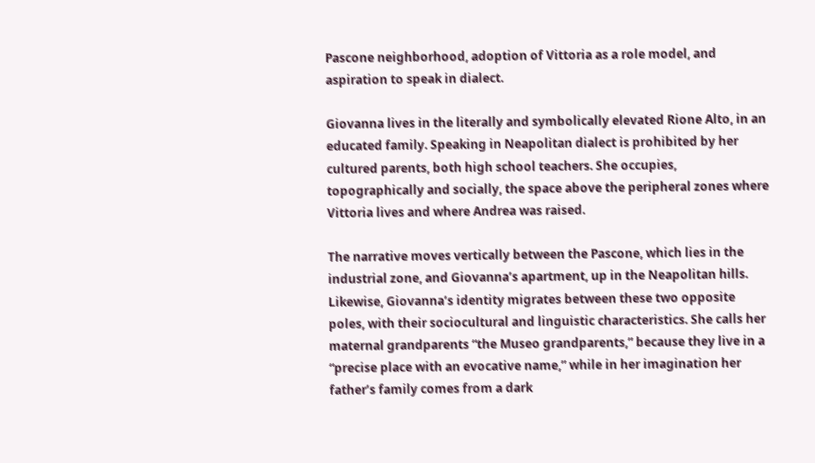Pascone neighborhood, adoption of Vittoria as a role model, and aspiration to speak in dialect.

Giovanna lives in the literally and symbolically elevated Rione Alto, in an educated family. Speaking in Neapolitan dialect is prohibited by her cultured parents, both high school teachers. She occupies, topographically and socially, the space above the peripheral zones where Vittoria lives and where Andrea was raised.

The narrative moves vertically between the Pascone, which lies in the industrial zone, and Giovanna’s apartment, up in the Neapolitan hills. Likewise, Giovanna’s identity migrates between these two opposite poles, with their sociocultural and linguistic characteristics. She calls her maternal grandparents “the Museo grandparents,” because they live in a “precise place with an evocative name,” while in her imagination her father’s family comes from a dark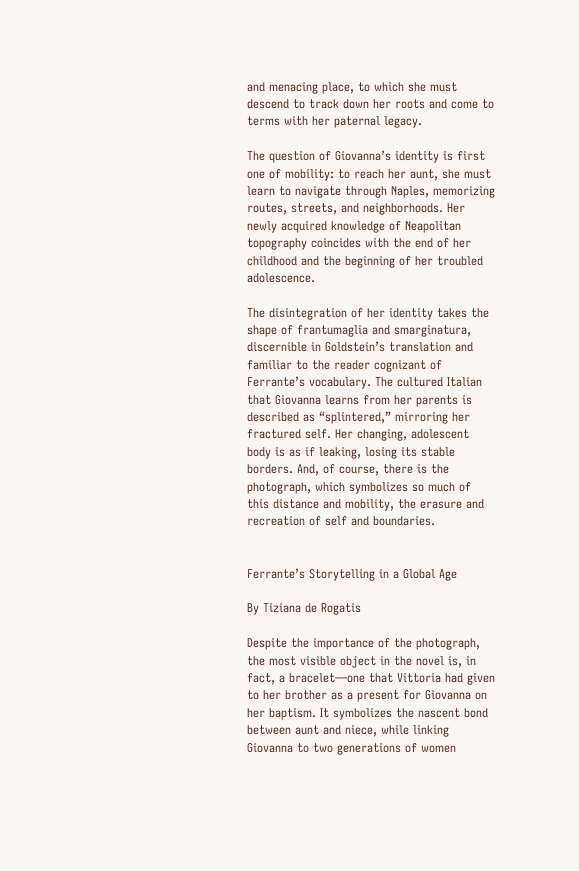and menacing place, to which she must descend to track down her roots and come to terms with her paternal legacy.

The question of Giovanna’s identity is first one of mobility: to reach her aunt, she must learn to navigate through Naples, memorizing routes, streets, and neighborhoods. Her newly acquired knowledge of Neapolitan topography coincides with the end of her childhood and the beginning of her troubled adolescence.

The disintegration of her identity takes the shape of frantumaglia and smarginatura, discernible in Goldstein’s translation and familiar to the reader cognizant of Ferrante’s vocabulary. The cultured Italian that Giovanna learns from her parents is described as “splintered,” mirroring her fractured self. Her changing, adolescent body is as if leaking, losing its stable borders. And, of course, there is the photograph, which symbolizes so much of this distance and mobility, the erasure and recreation of self and boundaries.


Ferrante’s Storytelling in a Global Age

By Tiziana de Rogatis

Despite the importance of the photograph, the most visible object in the novel is, in fact, a bracelet—one that Vittoria had given to her brother as a present for Giovanna on her baptism. It symbolizes the nascent bond between aunt and niece, while linking Giovanna to two generations of women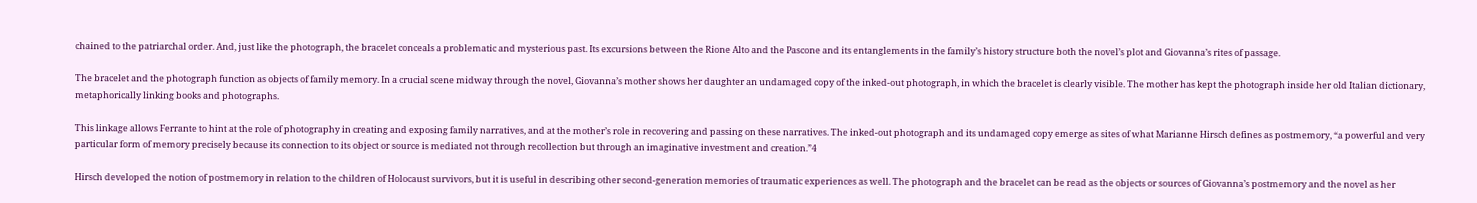chained to the patriarchal order. And, just like the photograph, the bracelet conceals a problematic and mysterious past. Its excursions between the Rione Alto and the Pascone and its entanglements in the family’s history structure both the novel’s plot and Giovanna’s rites of passage.

The bracelet and the photograph function as objects of family memory. In a crucial scene midway through the novel, Giovanna’s mother shows her daughter an undamaged copy of the inked-out photograph, in which the bracelet is clearly visible. The mother has kept the photograph inside her old Italian dictionary, metaphorically linking books and photographs.

This linkage allows Ferrante to hint at the role of photography in creating and exposing family narratives, and at the mother’s role in recovering and passing on these narratives. The inked-out photograph and its undamaged copy emerge as sites of what Marianne Hirsch defines as postmemory, “a powerful and very particular form of memory precisely because its connection to its object or source is mediated not through recollection but through an imaginative investment and creation.”4

Hirsch developed the notion of postmemory in relation to the children of Holocaust survivors, but it is useful in describing other second-generation memories of traumatic experiences as well. The photograph and the bracelet can be read as the objects or sources of Giovanna’s postmemory and the novel as her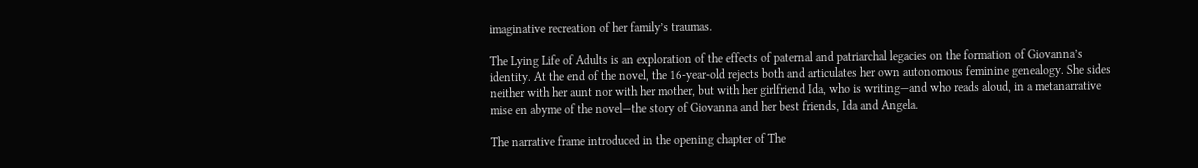imaginative recreation of her family’s traumas.

The Lying Life of Adults is an exploration of the effects of paternal and patriarchal legacies on the formation of Giovanna’s identity. At the end of the novel, the 16-year-old rejects both and articulates her own autonomous feminine genealogy. She sides neither with her aunt nor with her mother, but with her girlfriend Ida, who is writing—and who reads aloud, in a metanarrative mise en abyme of the novel—the story of Giovanna and her best friends, Ida and Angela.

The narrative frame introduced in the opening chapter of The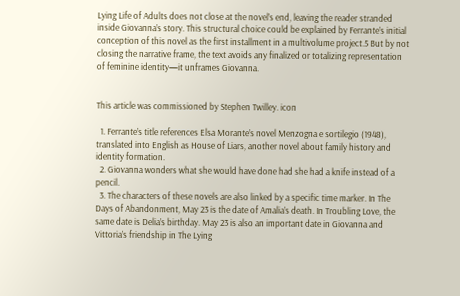Lying Life of Adults does not close at the novel’s end, leaving the reader stranded inside Giovanna’s story. This structural choice could be explained by Ferrante’s initial conception of this novel as the first installment in a multivolume project.5 But by not closing the narrative frame, the text avoids any finalized or totalizing representation of feminine identity—it unframes Giovanna.


This article was commissioned by Stephen Twilley. icon

  1. Ferrante’s title references Elsa Morante’s novel Menzogna e sortilegio (1948), translated into English as House of Liars, another novel about family history and identity formation.
  2. Giovanna wonders what she would have done had she had a knife instead of a pencil.
  3. The characters of these novels are also linked by a specific time marker. In The Days of Abandonment, May 23 is the date of Amalia’s death. In Troubling Love, the same date is Delia’s birthday. May 23 is also an important date in Giovanna and Vittoria’s friendship in The Lying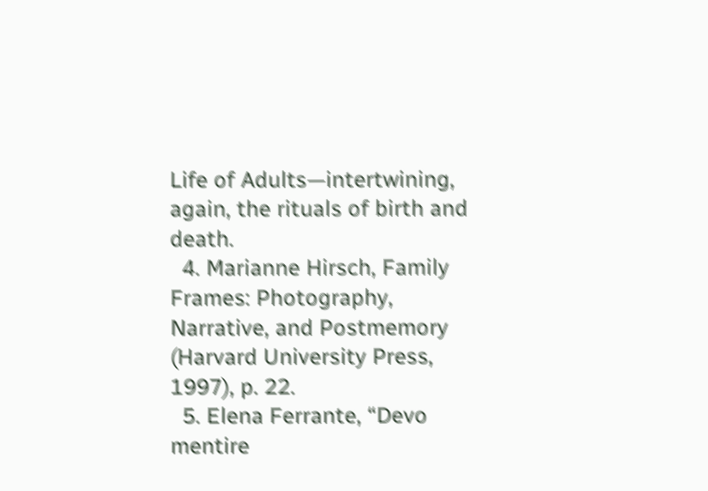Life of Adults—intertwining, again, the rituals of birth and death.
  4. Marianne Hirsch, Family Frames: Photography, Narrative, and Postmemory (Harvard University Press, 1997), p. 22.
  5. Elena Ferrante, “Devo mentire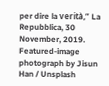per dire la verità,” La Repubblica, 30 November, 2019.
Featured-image photograph by Jisun Han / Unsplash